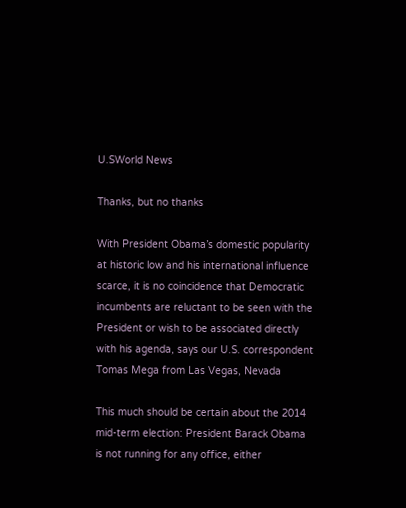U.SWorld News

Thanks, but no thanks

With President Obama’s domestic popularity at historic low and his international influence scarce, it is no coincidence that Democratic incumbents are reluctant to be seen with the President or wish to be associated directly with his agenda, says our U.S. correspondent Tomas Mega from Las Vegas, Nevada

This much should be certain about the 2014 mid-term election: President Barack Obama is not running for any office, either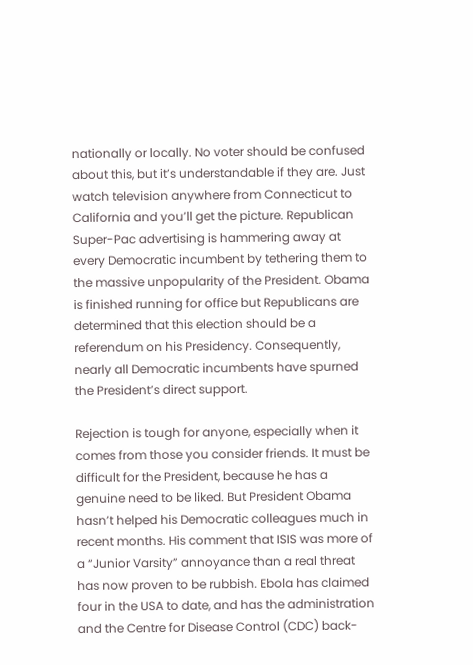nationally or locally. No voter should be confused about this, but it’s understandable if they are. Just watch television anywhere from Connecticut to California and you’ll get the picture. Republican Super-Pac advertising is hammering away at every Democratic incumbent by tethering them to the massive unpopularity of the President. Obama is finished running for office but Republicans are determined that this election should be a referendum on his Presidency. Consequently, nearly all Democratic incumbents have spurned the President’s direct support.

Rejection is tough for anyone, especially when it comes from those you consider friends. It must be difficult for the President, because he has a genuine need to be liked. But President Obama hasn’t helped his Democratic colleagues much in recent months. His comment that ISIS was more of a “Junior Varsity” annoyance than a real threat has now proven to be rubbish. Ebola has claimed four in the USA to date, and has the administration and the Centre for Disease Control (CDC) back-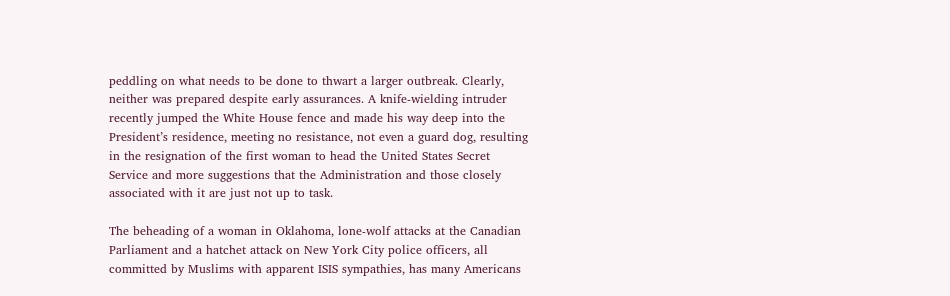peddling on what needs to be done to thwart a larger outbreak. Clearly, neither was prepared despite early assurances. A knife-wielding intruder recently jumped the White House fence and made his way deep into the President’s residence, meeting no resistance, not even a guard dog, resulting in the resignation of the first woman to head the United States Secret Service and more suggestions that the Administration and those closely associated with it are just not up to task.

The beheading of a woman in Oklahoma, lone-wolf attacks at the Canadian Parliament and a hatchet attack on New York City police officers, all committed by Muslims with apparent ISIS sympathies, has many Americans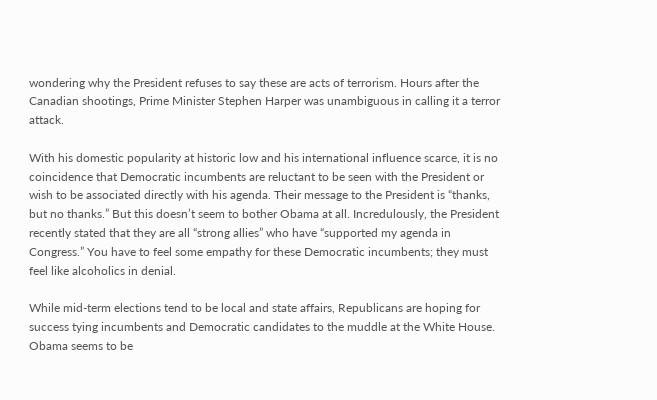wondering why the President refuses to say these are acts of terrorism. Hours after the Canadian shootings, Prime Minister Stephen Harper was unambiguous in calling it a terror attack.

With his domestic popularity at historic low and his international influence scarce, it is no coincidence that Democratic incumbents are reluctant to be seen with the President or wish to be associated directly with his agenda. Their message to the President is “thanks, but no thanks.” But this doesn’t seem to bother Obama at all. Incredulously, the President recently stated that they are all “strong allies” who have “supported my agenda in Congress.” You have to feel some empathy for these Democratic incumbents; they must feel like alcoholics in denial.

While mid-term elections tend to be local and state affairs, Republicans are hoping for success tying incumbents and Democratic candidates to the muddle at the White House. Obama seems to be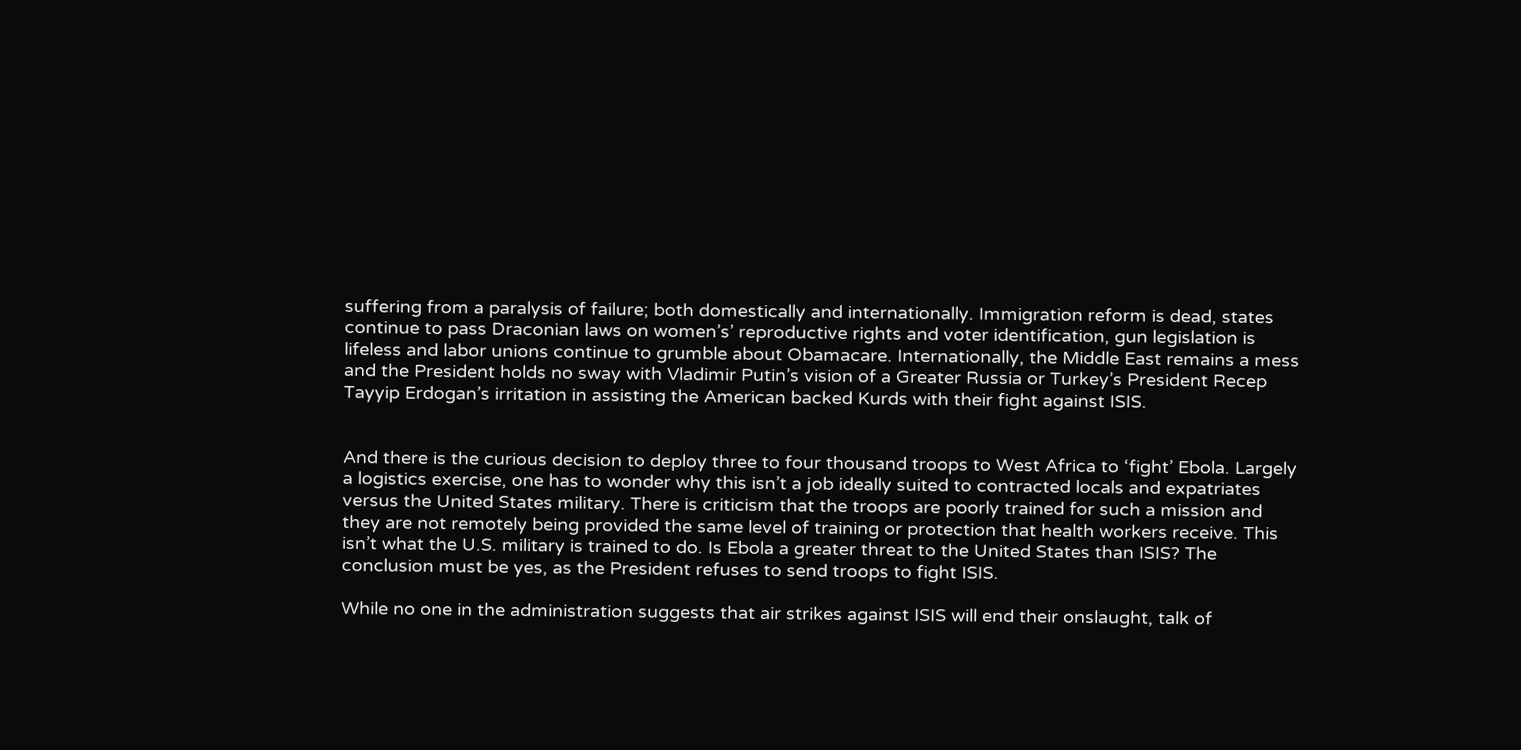suffering from a paralysis of failure; both domestically and internationally. Immigration reform is dead, states continue to pass Draconian laws on women’s’ reproductive rights and voter identification, gun legislation is lifeless and labor unions continue to grumble about Obamacare. Internationally, the Middle East remains a mess and the President holds no sway with Vladimir Putin’s vision of a Greater Russia or Turkey’s President Recep Tayyip Erdogan’s irritation in assisting the American backed Kurds with their fight against ISIS.


And there is the curious decision to deploy three to four thousand troops to West Africa to ‘fight’ Ebola. Largely a logistics exercise, one has to wonder why this isn’t a job ideally suited to contracted locals and expatriates versus the United States military. There is criticism that the troops are poorly trained for such a mission and they are not remotely being provided the same level of training or protection that health workers receive. This isn’t what the U.S. military is trained to do. Is Ebola a greater threat to the United States than ISIS? The conclusion must be yes, as the President refuses to send troops to fight ISIS.

While no one in the administration suggests that air strikes against ISIS will end their onslaught, talk of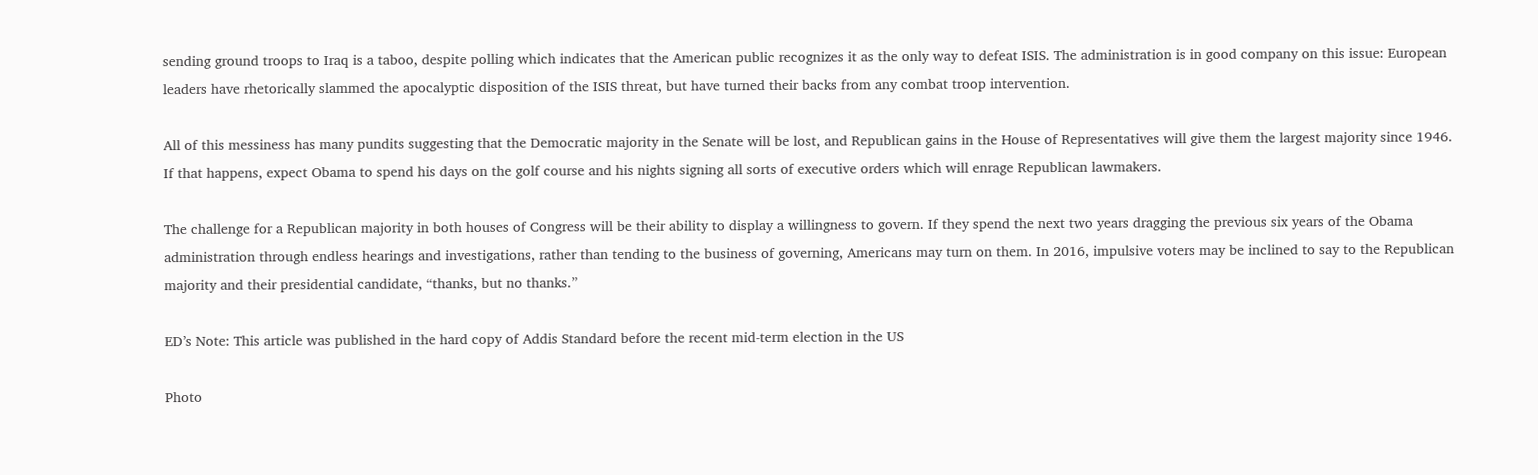sending ground troops to Iraq is a taboo, despite polling which indicates that the American public recognizes it as the only way to defeat ISIS. The administration is in good company on this issue: European leaders have rhetorically slammed the apocalyptic disposition of the ISIS threat, but have turned their backs from any combat troop intervention.

All of this messiness has many pundits suggesting that the Democratic majority in the Senate will be lost, and Republican gains in the House of Representatives will give them the largest majority since 1946. If that happens, expect Obama to spend his days on the golf course and his nights signing all sorts of executive orders which will enrage Republican lawmakers.

The challenge for a Republican majority in both houses of Congress will be their ability to display a willingness to govern. If they spend the next two years dragging the previous six years of the Obama administration through endless hearings and investigations, rather than tending to the business of governing, Americans may turn on them. In 2016, impulsive voters may be inclined to say to the Republican majority and their presidential candidate, “thanks, but no thanks.”

ED’s Note: This article was published in the hard copy of Addis Standard before the recent mid-term election in the US

Photo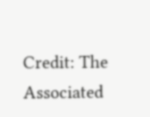Credit: The Associated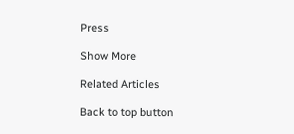Press

Show More

Related Articles

Back to top button